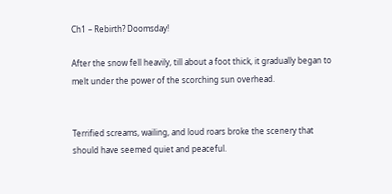Ch1 – Rebirth? Doomsday!

After the snow fell heavily, till about a foot thick, it gradually began to melt under the power of the scorching sun overhead.


Terrified screams, wailing, and loud roars broke the scenery that should have seemed quiet and peaceful.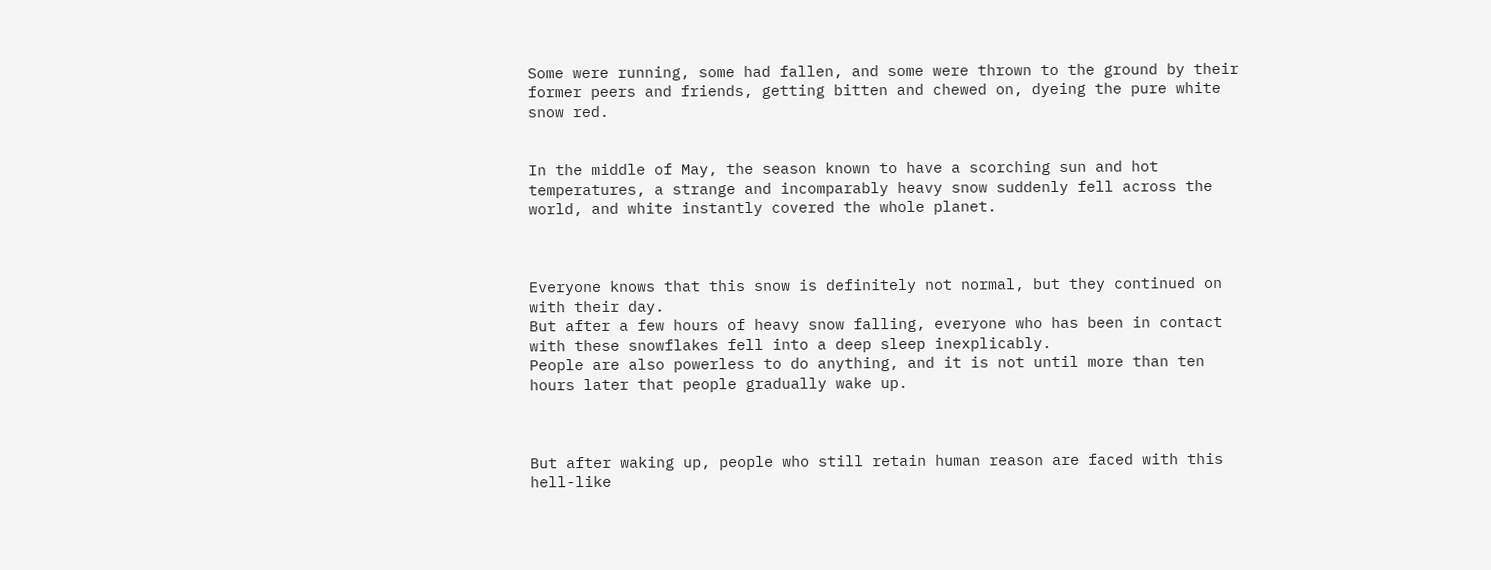Some were running, some had fallen, and some were thrown to the ground by their former peers and friends, getting bitten and chewed on, dyeing the pure white snow red.


In the middle of May, the season known to have a scorching sun and hot temperatures, a strange and incomparably heavy snow suddenly fell across the world, and white instantly covered the whole planet.



Everyone knows that this snow is definitely not normal, but they continued on with their day.
But after a few hours of heavy snow falling, everyone who has been in contact with these snowflakes fell into a deep sleep inexplicably.
People are also powerless to do anything, and it is not until more than ten hours later that people gradually wake up.



But after waking up, people who still retain human reason are faced with this hell-like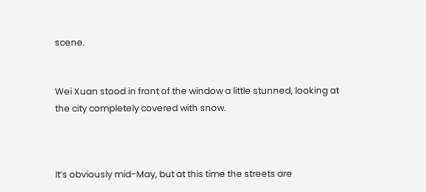scene.


Wei Xuan stood in front of the window a little stunned, looking at the city completely covered with snow.



It’s obviously mid-May, but at this time the streets are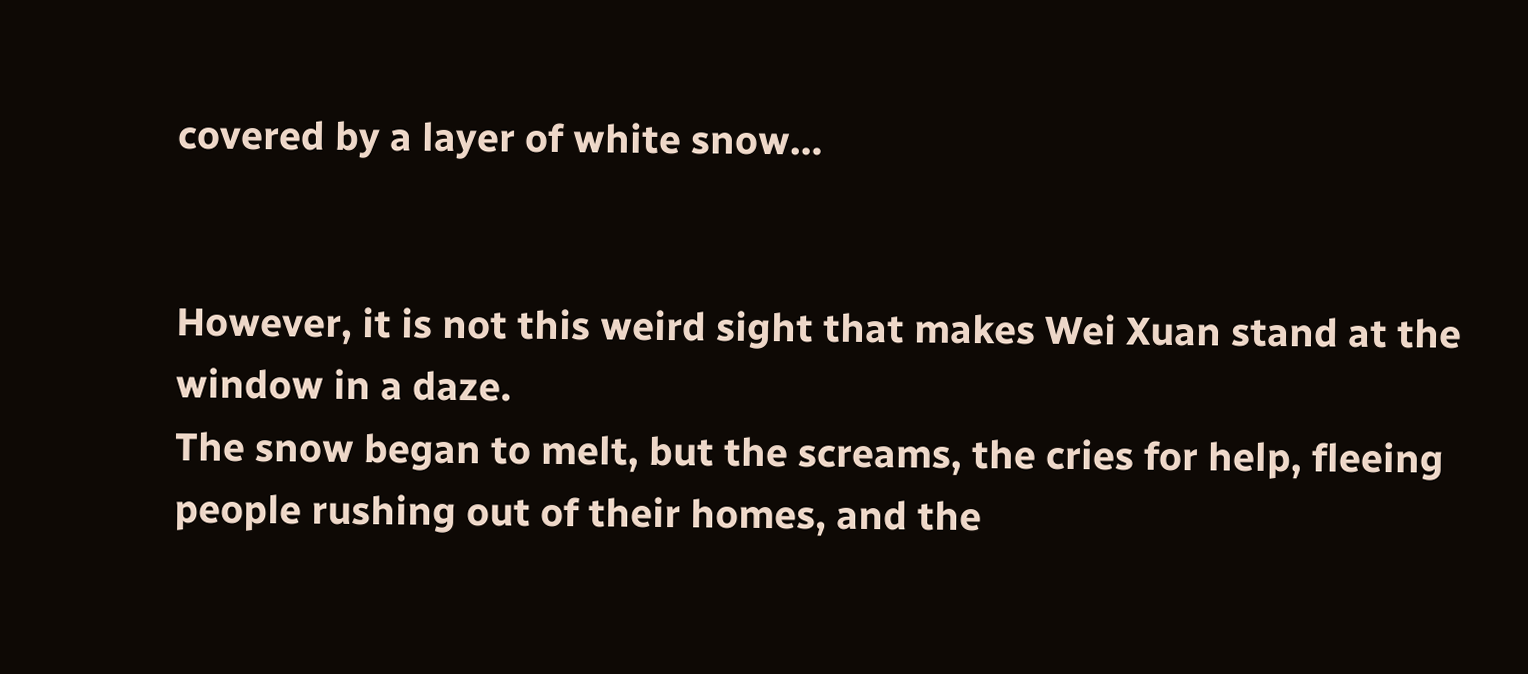covered by a layer of white snow…


However, it is not this weird sight that makes Wei Xuan stand at the window in a daze.
The snow began to melt, but the screams, the cries for help, fleeing people rushing out of their homes, and the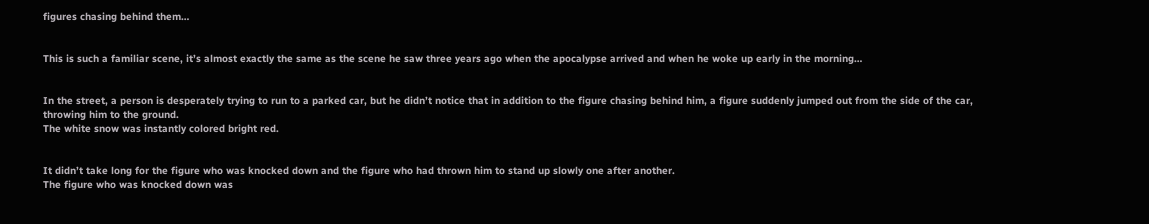figures chasing behind them…


This is such a familiar scene, it’s almost exactly the same as the scene he saw three years ago when the apocalypse arrived and when he woke up early in the morning…


In the street, a person is desperately trying to run to a parked car, but he didn’t notice that in addition to the figure chasing behind him, a figure suddenly jumped out from the side of the car, throwing him to the ground.
The white snow was instantly colored bright red.


It didn’t take long for the figure who was knocked down and the figure who had thrown him to stand up slowly one after another.
The figure who was knocked down was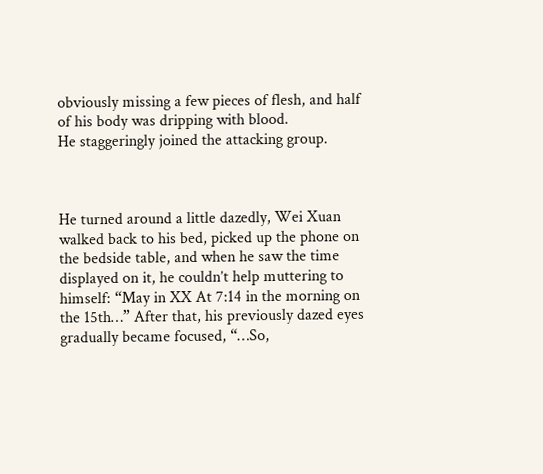obviously missing a few pieces of flesh, and half of his body was dripping with blood.
He staggeringly joined the attacking group.



He turned around a little dazedly, Wei Xuan walked back to his bed, picked up the phone on the bedside table, and when he saw the time displayed on it, he couldn’t help muttering to himself: “May in XX At 7:14 in the morning on the 15th…” After that, his previously dazed eyes gradually became focused, “…So,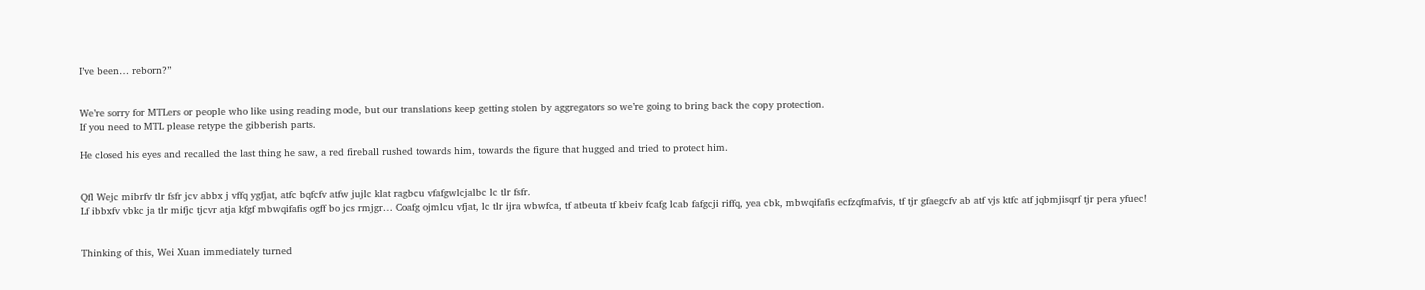I’ve been… reborn?”


We’re sorry for MTLers or people who like using reading mode, but our translations keep getting stolen by aggregators so we’re going to bring back the copy protection.
If you need to MTL please retype the gibberish parts.

He closed his eyes and recalled the last thing he saw, a red fireball rushed towards him, towards the figure that hugged and tried to protect him.


Qfl Wejc mibrfv tlr fsfr jcv abbx j vffq ygfjat, atfc bqfcfv atfw jujlc klat ragbcu vfafgwlcjalbc lc tlr fsfr.
Lf ibbxfv vbkc ja tlr mifjc tjcvr atja kfgf mbwqifafis ogff bo jcs rmjgr… Coafg ojmlcu vfjat, lc tlr ijra wbwfca, tf atbeuta tf kbeiv fcafg lcab fafgcji riffq, yea cbk, mbwqifafis ecfzqfmafvis, tf tjr gfaegcfv ab atf vjs ktfc atf jqbmjisqrf tjr pera yfuec!


Thinking of this, Wei Xuan immediately turned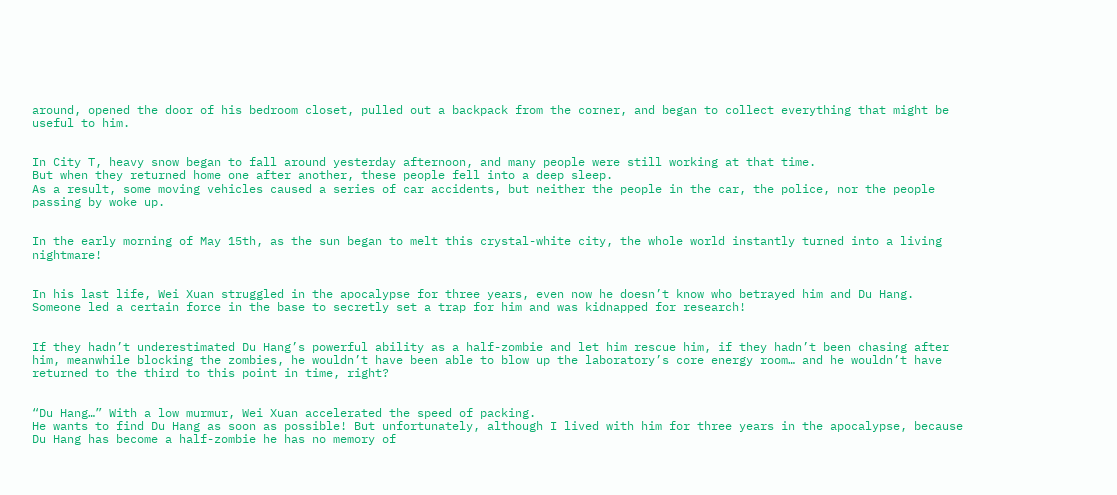around, opened the door of his bedroom closet, pulled out a backpack from the corner, and began to collect everything that might be useful to him.


In City T, heavy snow began to fall around yesterday afternoon, and many people were still working at that time.
But when they returned home one after another, these people fell into a deep sleep.
As a result, some moving vehicles caused a series of car accidents, but neither the people in the car, the police, nor the people passing by woke up.


In the early morning of May 15th, as the sun began to melt this crystal-white city, the whole world instantly turned into a living nightmare!


In his last life, Wei Xuan struggled in the apocalypse for three years, even now he doesn’t know who betrayed him and Du Hang.
Someone led a certain force in the base to secretly set a trap for him and was kidnapped for research!


If they hadn’t underestimated Du Hang’s powerful ability as a half-zombie and let him rescue him, if they hadn’t been chasing after him, meanwhile blocking the zombies, he wouldn’t have been able to blow up the laboratory’s core energy room… and he wouldn’t have returned to the third to this point in time, right?


“Du Hang…” With a low murmur, Wei Xuan accelerated the speed of packing.
He wants to find Du Hang as soon as possible! But unfortunately, although I lived with him for three years in the apocalypse, because Du Hang has become a half-zombie he has no memory of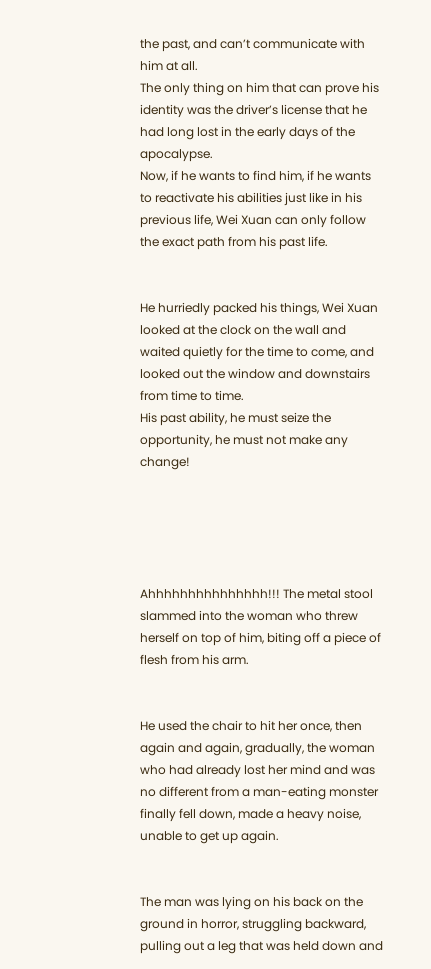the past, and can’t communicate with him at all.
The only thing on him that can prove his identity was the driver’s license that he had long lost in the early days of the apocalypse.
Now, if he wants to find him, if he wants to reactivate his abilities just like in his previous life, Wei Xuan can only follow the exact path from his past life.


He hurriedly packed his things, Wei Xuan looked at the clock on the wall and waited quietly for the time to come, and looked out the window and downstairs from time to time.
His past ability, he must seize the opportunity, he must not make any change!





Ahhhhhhhhhhhhhhh!!! The metal stool slammed into the woman who threw herself on top of him, biting off a piece of flesh from his arm.


He used the chair to hit her once, then again and again, gradually, the woman who had already lost her mind and was no different from a man-eating monster finally fell down, made a heavy noise, unable to get up again.


The man was lying on his back on the ground in horror, struggling backward, pulling out a leg that was held down and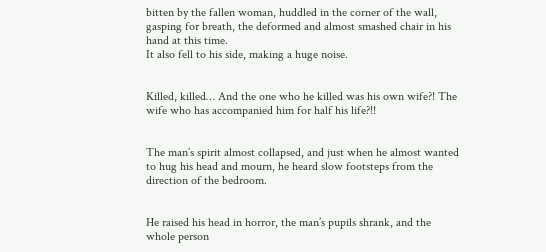bitten by the fallen woman, huddled in the corner of the wall, gasping for breath, the deformed and almost smashed chair in his hand at this time.
It also fell to his side, making a huge noise.


Killed, killed… And the one who he killed was his own wife?! The wife who has accompanied him for half his life?!!


The man’s spirit almost collapsed, and just when he almost wanted to hug his head and mourn, he heard slow footsteps from the direction of the bedroom.


He raised his head in horror, the man’s pupils shrank, and the whole person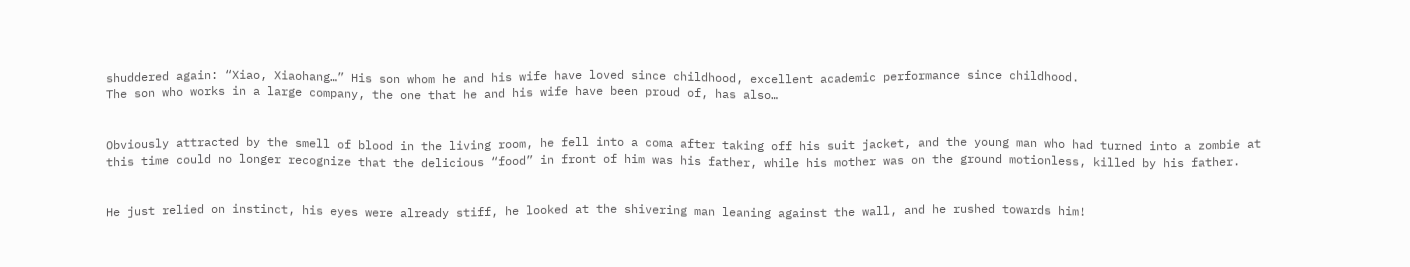shuddered again: “Xiao, Xiaohang…” His son whom he and his wife have loved since childhood, excellent academic performance since childhood.
The son who works in a large company, the one that he and his wife have been proud of, has also…


Obviously attracted by the smell of blood in the living room, he fell into a coma after taking off his suit jacket, and the young man who had turned into a zombie at this time could no longer recognize that the delicious “food” in front of him was his father, while his mother was on the ground motionless, killed by his father.


He just relied on instinct, his eyes were already stiff, he looked at the shivering man leaning against the wall, and he rushed towards him!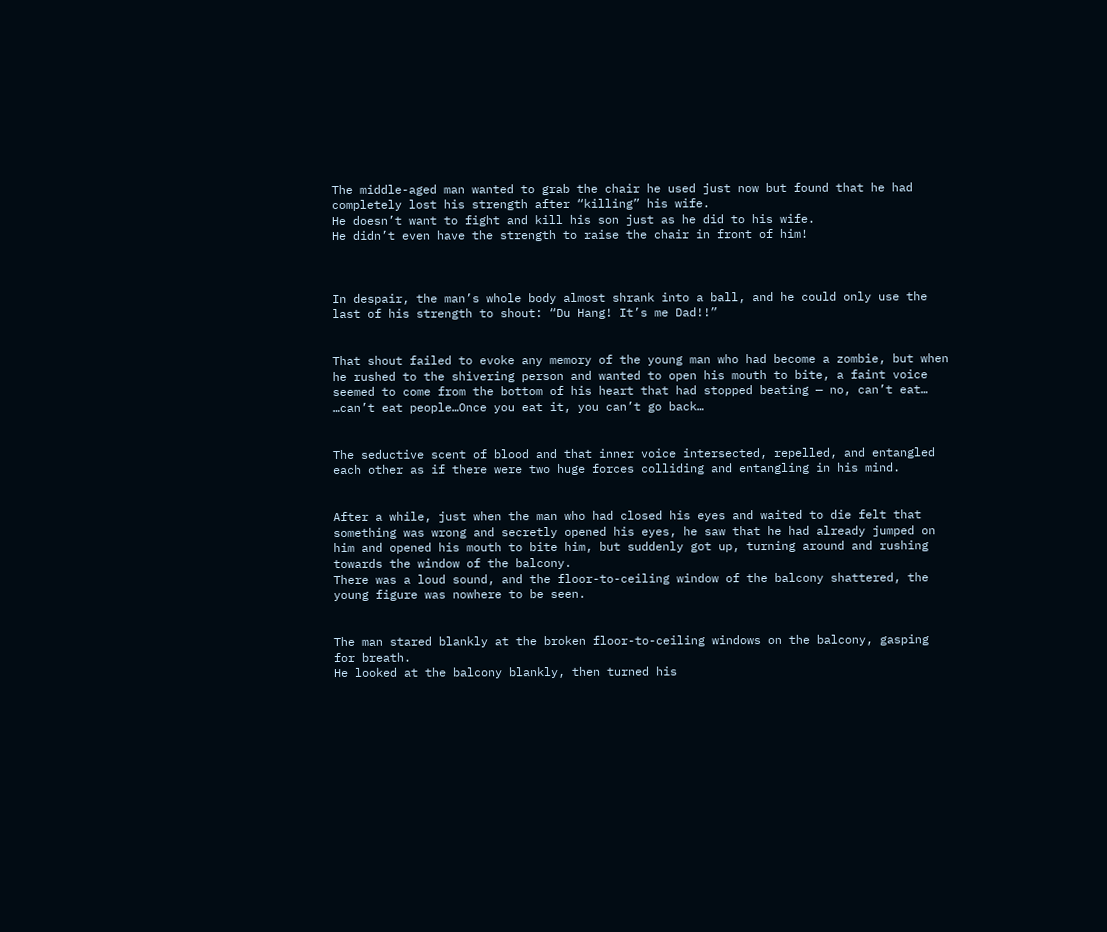The middle-aged man wanted to grab the chair he used just now but found that he had completely lost his strength after “killing” his wife.
He doesn’t want to fight and kill his son just as he did to his wife.
He didn’t even have the strength to raise the chair in front of him!



In despair, the man’s whole body almost shrank into a ball, and he could only use the last of his strength to shout: “Du Hang! It’s me Dad!!”


That shout failed to evoke any memory of the young man who had become a zombie, but when he rushed to the shivering person and wanted to open his mouth to bite, a faint voice seemed to come from the bottom of his heart that had stopped beating — no, can’t eat… …can’t eat people…Once you eat it, you can’t go back…


The seductive scent of blood and that inner voice intersected, repelled, and entangled each other as if there were two huge forces colliding and entangling in his mind.


After a while, just when the man who had closed his eyes and waited to die felt that something was wrong and secretly opened his eyes, he saw that he had already jumped on him and opened his mouth to bite him, but suddenly got up, turning around and rushing towards the window of the balcony.
There was a loud sound, and the floor-to-ceiling window of the balcony shattered, the young figure was nowhere to be seen.


The man stared blankly at the broken floor-to-ceiling windows on the balcony, gasping for breath.
He looked at the balcony blankly, then turned his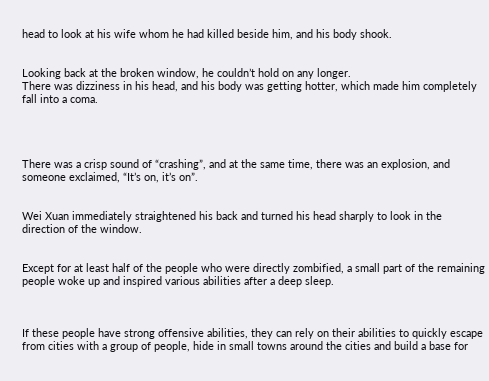head to look at his wife whom he had killed beside him, and his body shook.


Looking back at the broken window, he couldn’t hold on any longer.
There was dizziness in his head, and his body was getting hotter, which made him completely fall into a coma.




There was a crisp sound of “crashing”, and at the same time, there was an explosion, and someone exclaimed, “It’s on, it’s on”.


Wei Xuan immediately straightened his back and turned his head sharply to look in the direction of the window.


Except for at least half of the people who were directly zombified, a small part of the remaining people woke up and inspired various abilities after a deep sleep.



If these people have strong offensive abilities, they can rely on their abilities to quickly escape from cities with a group of people, hide in small towns around the cities and build a base for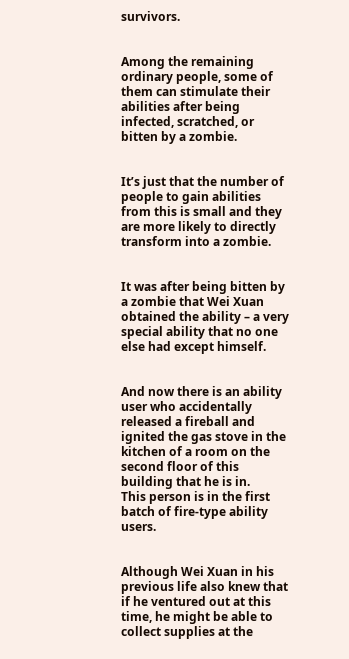survivors.


Among the remaining ordinary people, some of them can stimulate their abilities after being infected, scratched, or bitten by a zombie.


It’s just that the number of people to gain abilities from this is small and they are more likely to directly transform into a zombie.


It was after being bitten by a zombie that Wei Xuan obtained the ability – a very special ability that no one else had except himself.


And now there is an ability user who accidentally released a fireball and ignited the gas stove in the kitchen of a room on the second floor of this building that he is in.
This person is in the first batch of fire-type ability users.


Although Wei Xuan in his previous life also knew that if he ventured out at this time, he might be able to collect supplies at the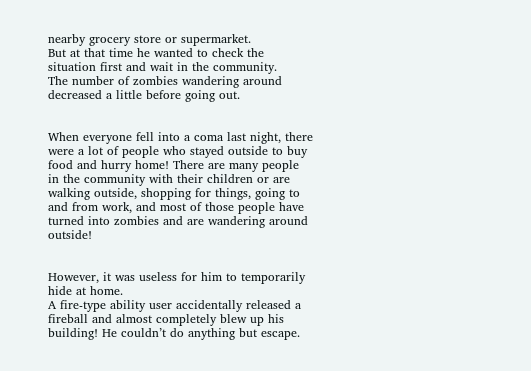nearby grocery store or supermarket.
But at that time he wanted to check the situation first and wait in the community.
The number of zombies wandering around decreased a little before going out.


When everyone fell into a coma last night, there were a lot of people who stayed outside to buy food and hurry home! There are many people in the community with their children or are walking outside, shopping for things, going to and from work, and most of those people have turned into zombies and are wandering around outside!


However, it was useless for him to temporarily hide at home.
A fire-type ability user accidentally released a fireball and almost completely blew up his building! He couldn’t do anything but escape.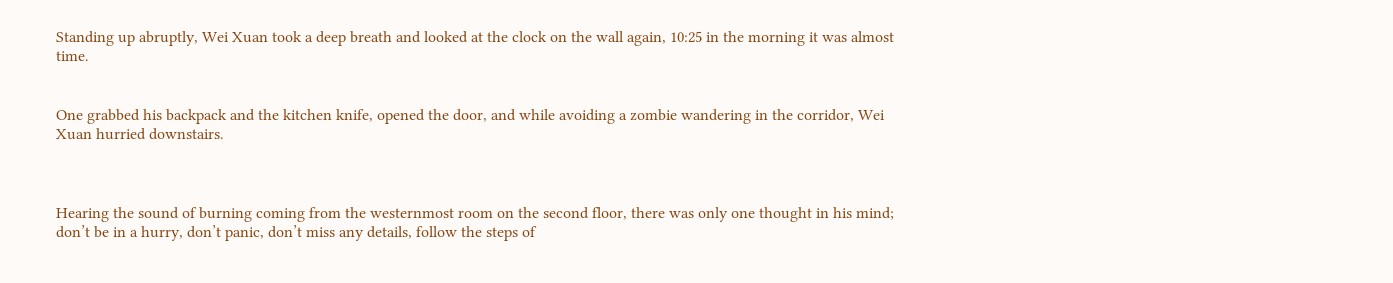Standing up abruptly, Wei Xuan took a deep breath and looked at the clock on the wall again, 10:25 in the morning it was almost time.


One grabbed his backpack and the kitchen knife, opened the door, and while avoiding a zombie wandering in the corridor, Wei Xuan hurried downstairs.



Hearing the sound of burning coming from the westernmost room on the second floor, there was only one thought in his mind; don’t be in a hurry, don’t panic, don’t miss any details, follow the steps of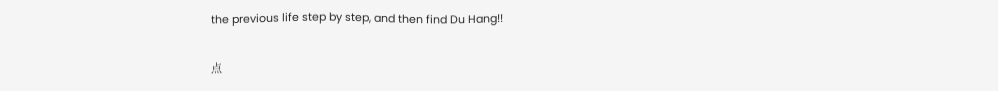the previous life step by step, and then find Du Hang!!

点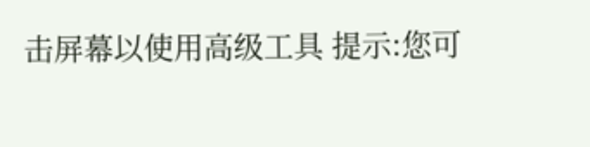击屏幕以使用高级工具 提示:您可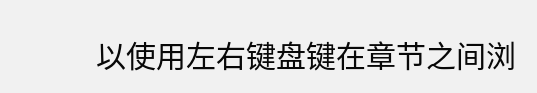以使用左右键盘键在章节之间浏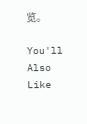览。

You'll Also Like